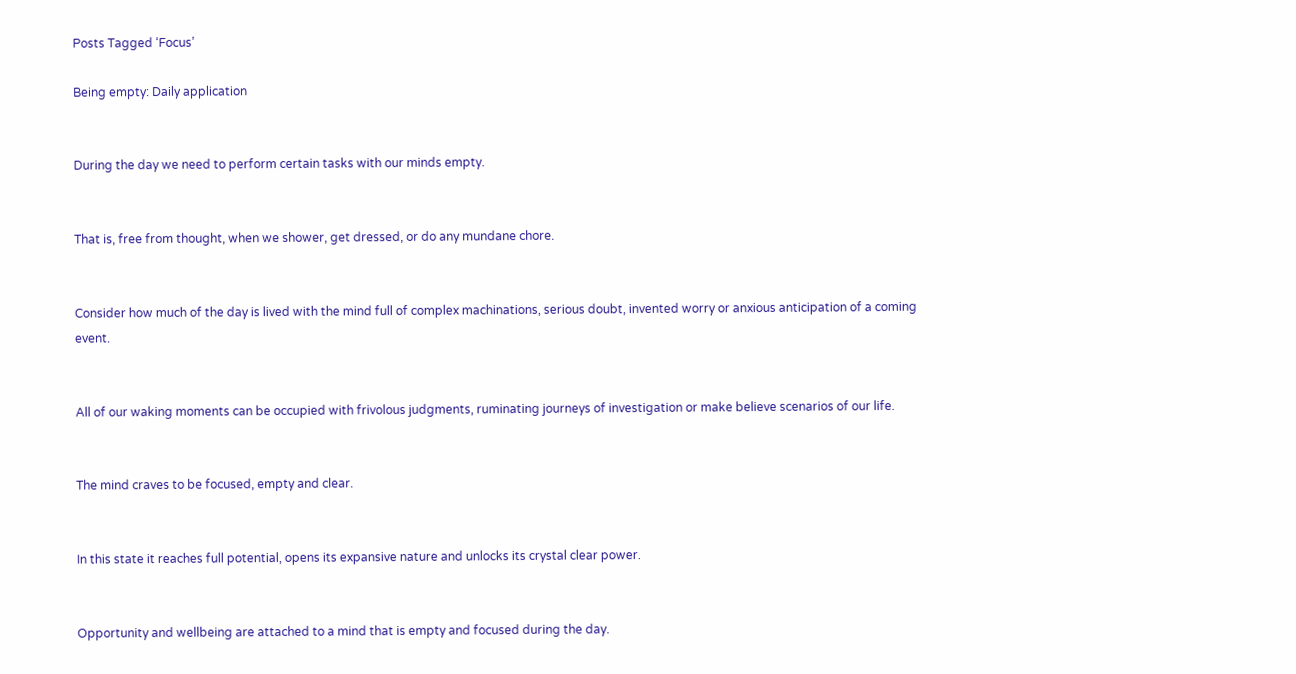Posts Tagged ‘Focus’

Being empty: Daily application


During the day we need to perform certain tasks with our minds empty.


That is, free from thought, when we shower, get dressed, or do any mundane chore.


Consider how much of the day is lived with the mind full of complex machinations, serious doubt, invented worry or anxious anticipation of a coming event.


All of our waking moments can be occupied with frivolous judgments, ruminating journeys of investigation or make believe scenarios of our life.


The mind craves to be focused, empty and clear.


In this state it reaches full potential, opens its expansive nature and unlocks its crystal clear power.


Opportunity and wellbeing are attached to a mind that is empty and focused during the day.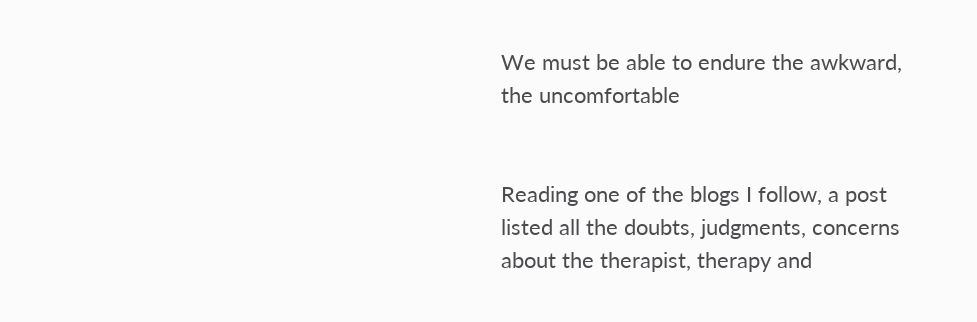We must be able to endure the awkward, the uncomfortable


Reading one of the blogs I follow, a post listed all the doubts, judgments, concerns about the therapist, therapy and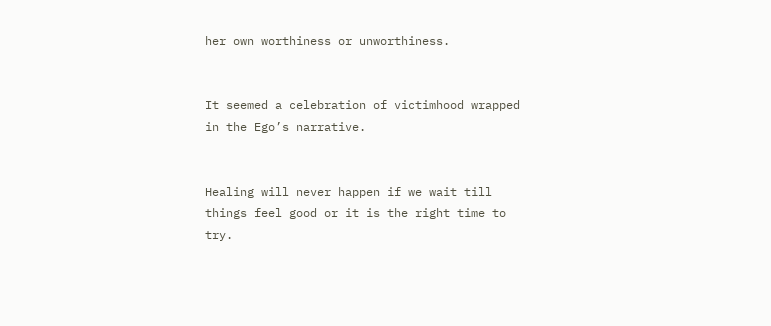her own worthiness or unworthiness.


It seemed a celebration of victimhood wrapped in the Ego’s narrative.


Healing will never happen if we wait till things feel good or it is the right time to try.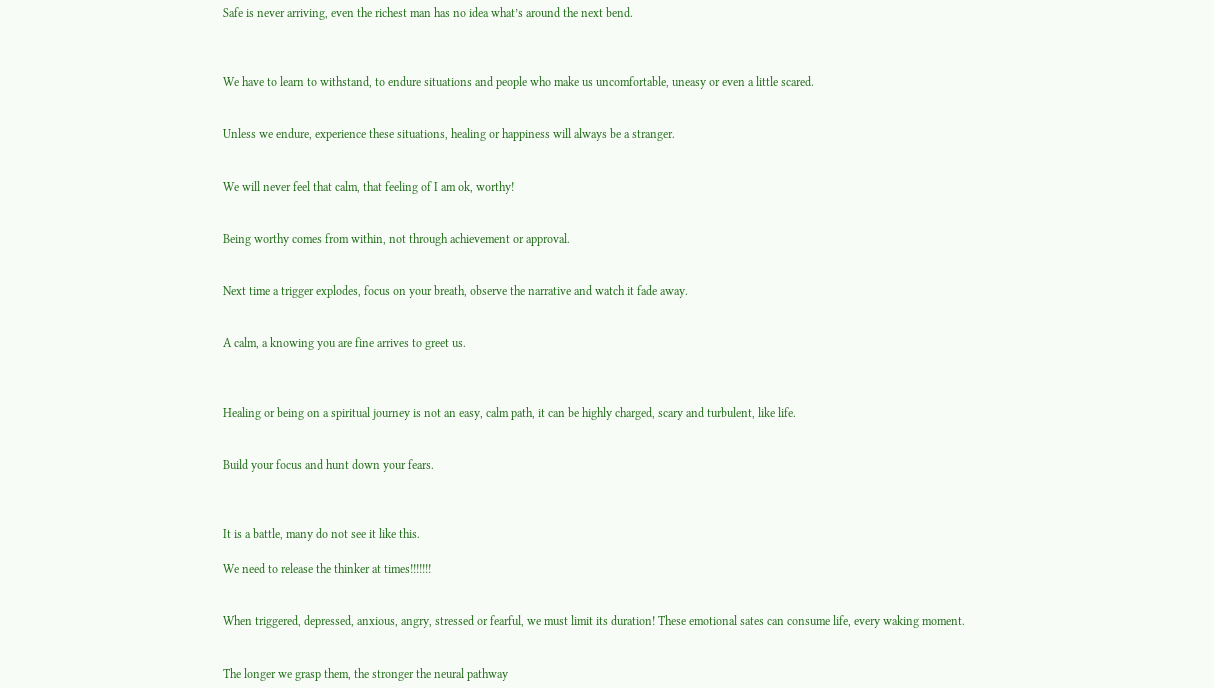Safe is never arriving, even the richest man has no idea what’s around the next bend.



We have to learn to withstand, to endure situations and people who make us uncomfortable, uneasy or even a little scared.


Unless we endure, experience these situations, healing or happiness will always be a stranger.


We will never feel that calm, that feeling of I am ok, worthy!


Being worthy comes from within, not through achievement or approval.


Next time a trigger explodes, focus on your breath, observe the narrative and watch it fade away.


A calm, a knowing you are fine arrives to greet us.



Healing or being on a spiritual journey is not an easy, calm path, it can be highly charged, scary and turbulent, like life.


Build your focus and hunt down your fears.



It is a battle, many do not see it like this.

We need to release the thinker at times!!!!!!!


When triggered, depressed, anxious, angry, stressed or fearful, we must limit its duration! These emotional sates can consume life, every waking moment.


The longer we grasp them, the stronger the neural pathway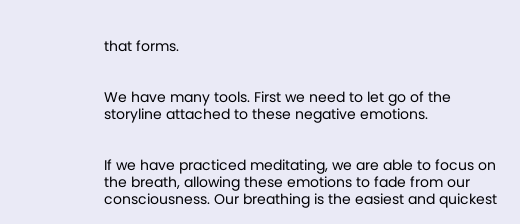that forms.


We have many tools. First we need to let go of the storyline attached to these negative emotions.


If we have practiced meditating, we are able to focus on the breath, allowing these emotions to fade from our consciousness. Our breathing is the easiest and quickest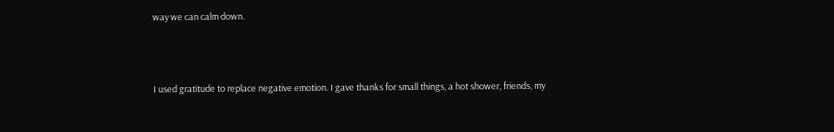way we can calm down.



I used gratitude to replace negative emotion. I gave thanks for small things, a hot shower, friends, my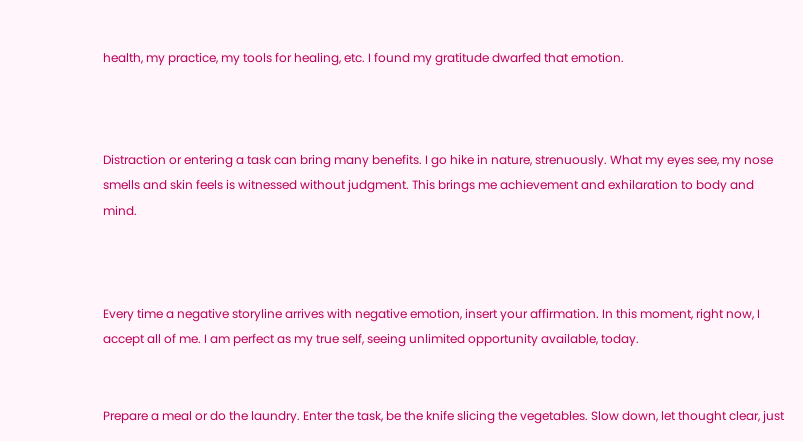health, my practice, my tools for healing, etc. I found my gratitude dwarfed that emotion.



Distraction or entering a task can bring many benefits. I go hike in nature, strenuously. What my eyes see, my nose smells and skin feels is witnessed without judgment. This brings me achievement and exhilaration to body and mind.



Every time a negative storyline arrives with negative emotion, insert your affirmation. In this moment, right now, I accept all of me. I am perfect as my true self, seeing unlimited opportunity available, today.


Prepare a meal or do the laundry. Enter the task, be the knife slicing the vegetables. Slow down, let thought clear, just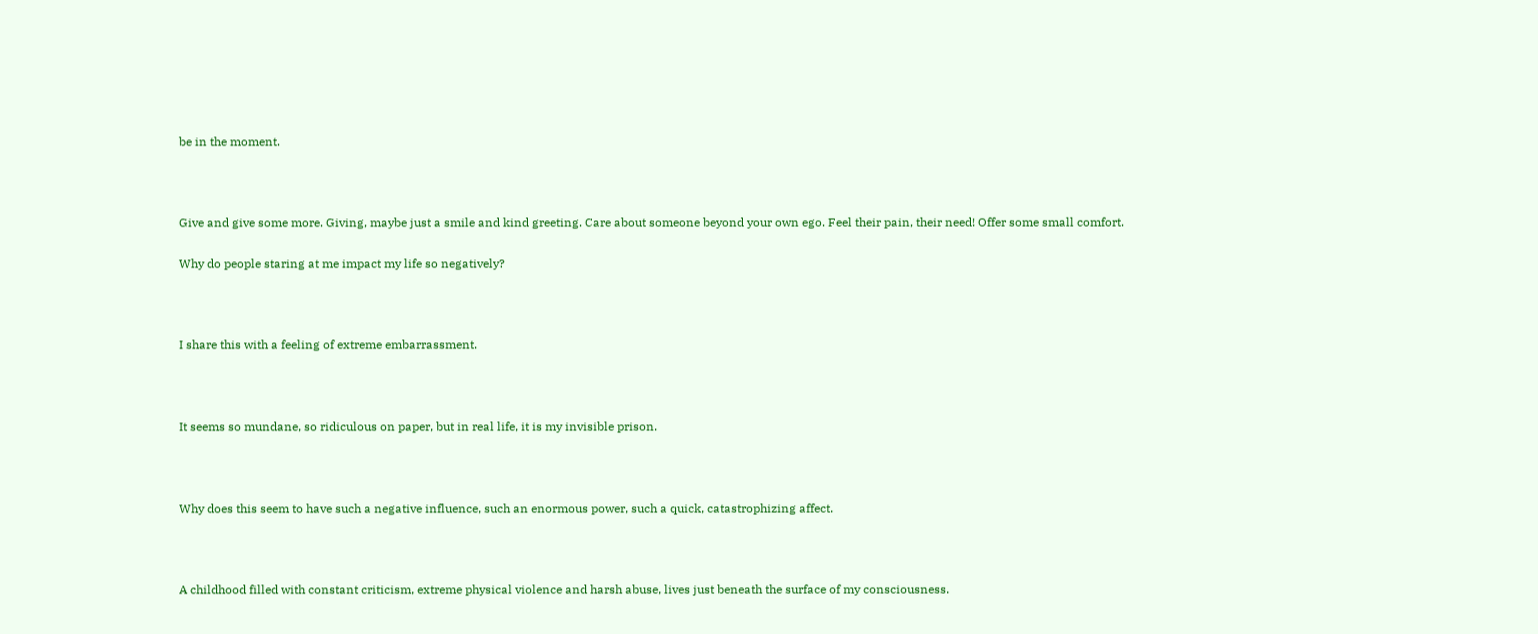be in the moment.



Give and give some more. Giving, maybe just a smile and kind greeting. Care about someone beyond your own ego. Feel their pain, their need! Offer some small comfort.

Why do people staring at me impact my life so negatively?



I share this with a feeling of extreme embarrassment.



It seems so mundane, so ridiculous on paper, but in real life, it is my invisible prison.



Why does this seem to have such a negative influence, such an enormous power, such a quick, catastrophizing affect.



A childhood filled with constant criticism, extreme physical violence and harsh abuse, lives just beneath the surface of my consciousness.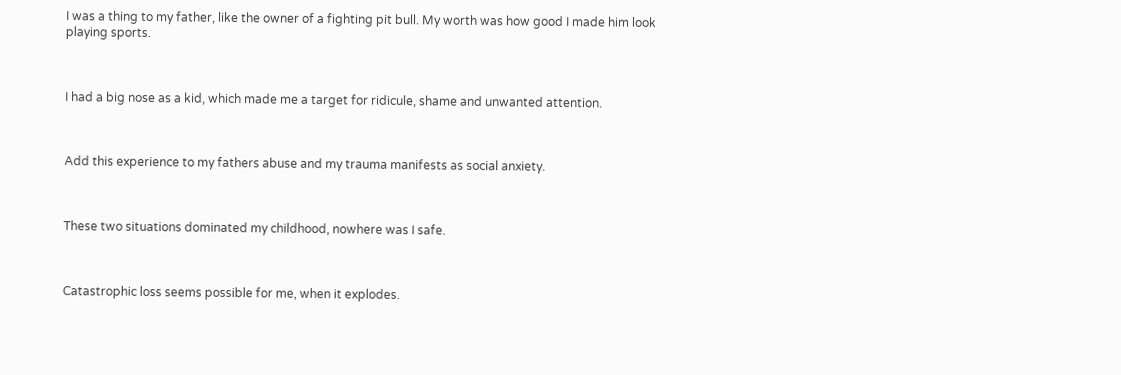I was a thing to my father, like the owner of a fighting pit bull. My worth was how good I made him look playing sports.



I had a big nose as a kid, which made me a target for ridicule, shame and unwanted attention.



Add this experience to my fathers abuse and my trauma manifests as social anxiety.



These two situations dominated my childhood, nowhere was I safe.



Catastrophic loss seems possible for me, when it explodes.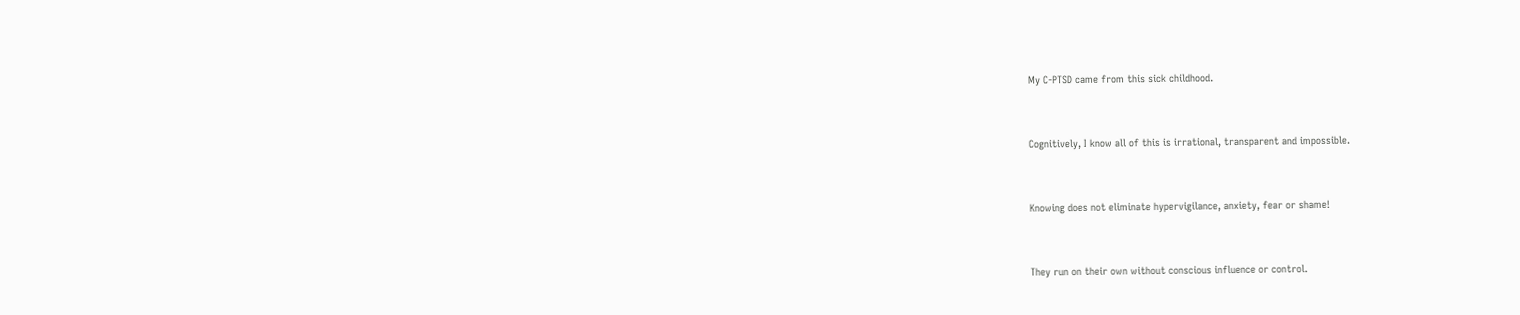My C-PTSD came from this sick childhood.



Cognitively, I know all of this is irrational, transparent and impossible.



Knowing does not eliminate hypervigilance, anxiety, fear or shame!



They run on their own without conscious influence or control.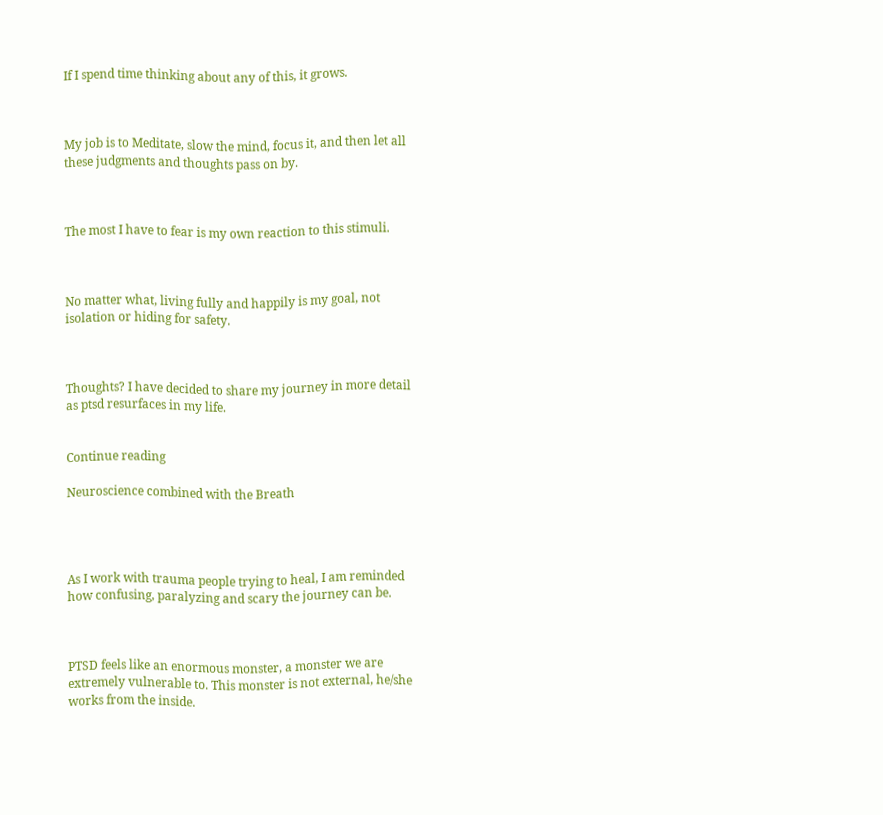If I spend time thinking about any of this, it grows.



My job is to Meditate, slow the mind, focus it, and then let all these judgments and thoughts pass on by.



The most I have to fear is my own reaction to this stimuli.



No matter what, living fully and happily is my goal, not isolation or hiding for safety.



Thoughts? I have decided to share my journey in more detail as ptsd resurfaces in my life.


Continue reading

Neuroscience combined with the Breath




As I work with trauma people trying to heal, I am reminded how confusing, paralyzing and scary the journey can be.



PTSD feels like an enormous monster, a monster we are extremely vulnerable to. This monster is not external, he/she works from the inside.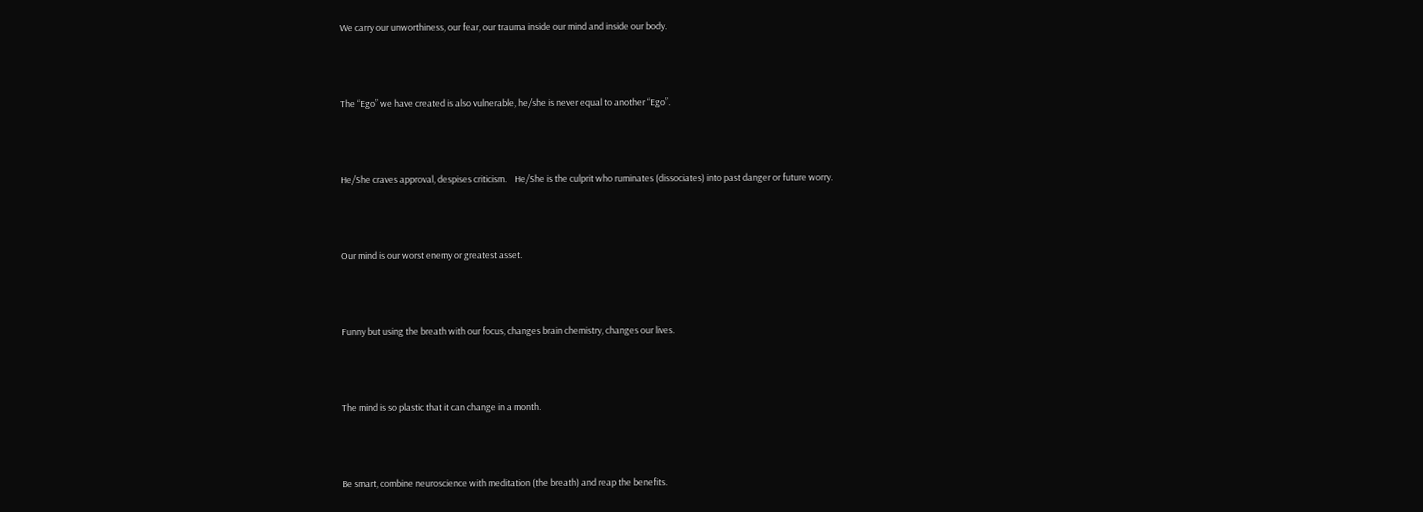We carry our unworthiness, our fear, our trauma inside our mind and inside our body.



The “Ego” we have created is also vulnerable, he/she is never equal to another “Ego”.



He/She craves approval, despises criticism.    He/She is the culprit who ruminates (dissociates) into past danger or future worry.



Our mind is our worst enemy or greatest asset.



Funny but using the breath with our focus, changes brain chemistry, changes our lives.



The mind is so plastic that it can change in a month.



Be smart, combine neuroscience with meditation (the breath) and reap the benefits.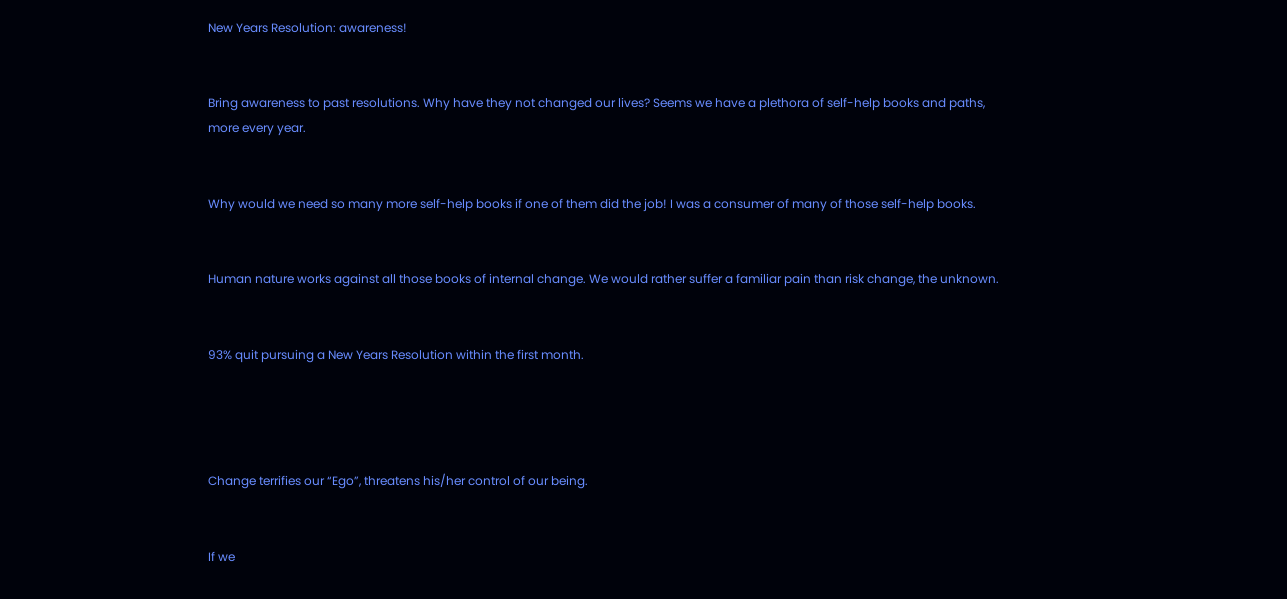New Years Resolution: awareness!


Bring awareness to past resolutions. Why have they not changed our lives? Seems we have a plethora of self-help books and paths, more every year.


Why would we need so many more self-help books if one of them did the job! I was a consumer of many of those self-help books.


Human nature works against all those books of internal change. We would rather suffer a familiar pain than risk change, the unknown.


93% quit pursuing a New Years Resolution within the first month.




Change terrifies our “Ego”, threatens his/her control of our being.


If we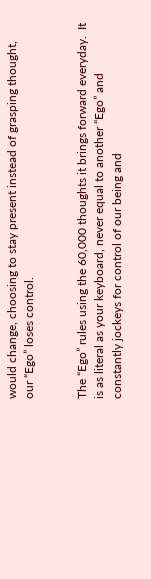would change, choosing to stay present instead of grasping thought, our “Ego” loses control.


The “Ego” rules using the 60,000 thoughts it brings forward everyday.  It is as literal as your keyboard, never equal to another “Ego” and constantly jockeys for control of our being and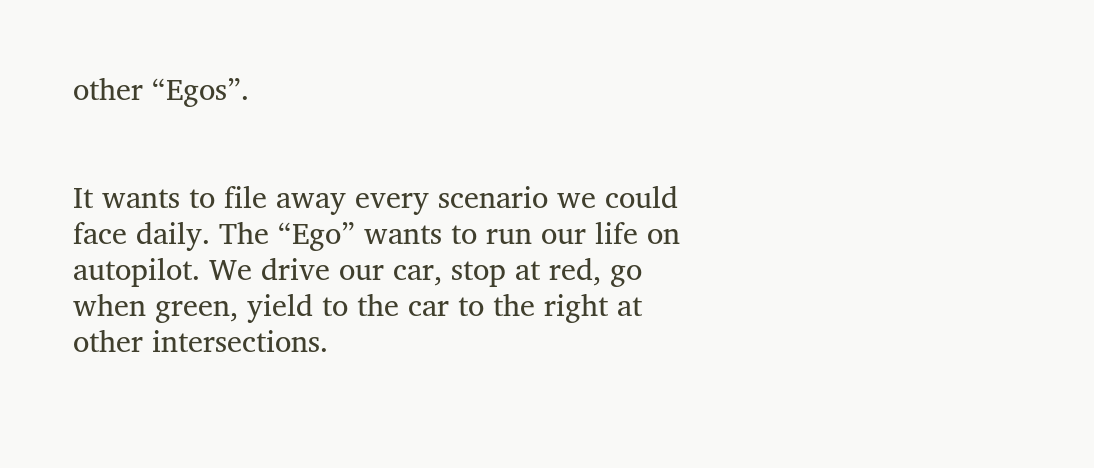other “Egos”.


It wants to file away every scenario we could face daily. The “Ego” wants to run our life on autopilot. We drive our car, stop at red, go when green, yield to the car to the right at other intersections.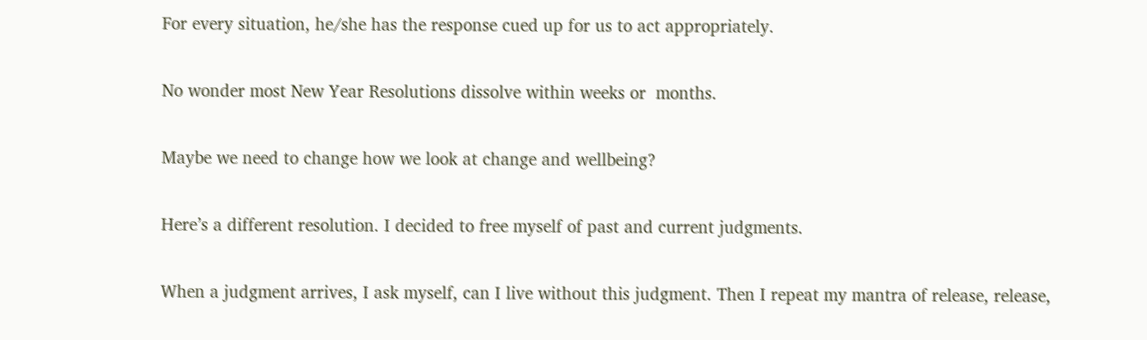For every situation, he/she has the response cued up for us to act appropriately.


No wonder most New Year Resolutions dissolve within weeks or  months.


Maybe we need to change how we look at change and wellbeing?


Here’s a different resolution. I decided to free myself of past and current judgments.


When a judgment arrives, I ask myself, can I live without this judgment. Then I repeat my mantra of release, release,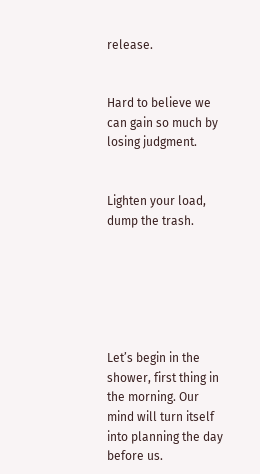release.


Hard to believe we can gain so much by losing judgment.


Lighten your load, dump the trash.






Let’s begin in the shower, first thing in the morning. Our mind will turn itself into planning the day before us.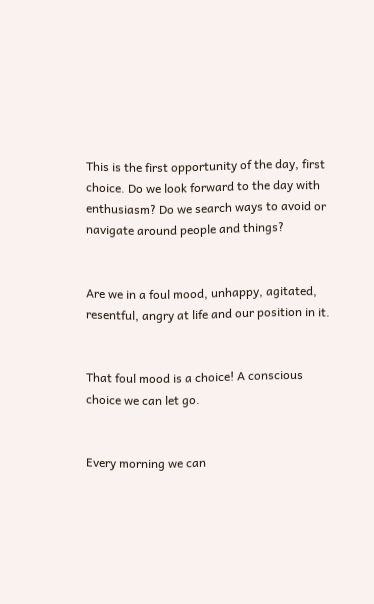This is the first opportunity of the day, first choice. Do we look forward to the day with enthusiasm? Do we search ways to avoid or navigate around people and things?


Are we in a foul mood, unhappy, agitated, resentful, angry at life and our position in it.


That foul mood is a choice! A conscious choice we can let go.


Every morning we can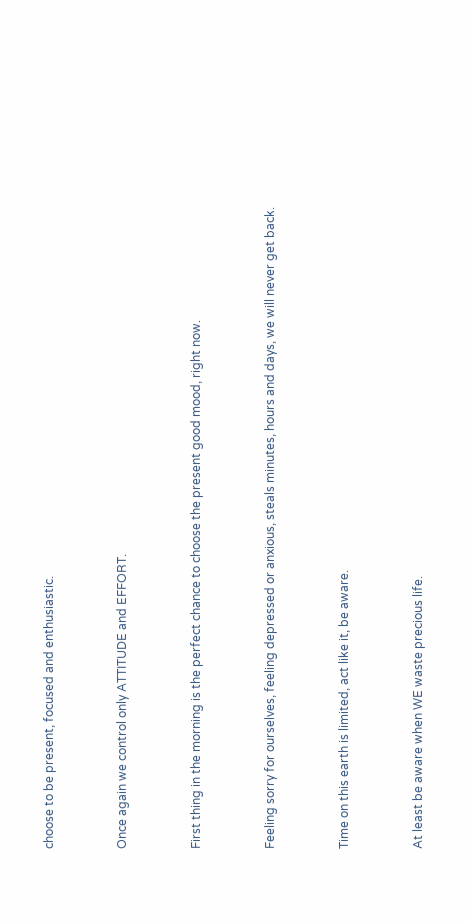choose to be present, focused and enthusiastic.


Once again we control only ATTITUDE and EFFORT.


First thing in the morning is the perfect chance to choose the present good mood, right now.


Feeling sorry for ourselves, feeling depressed or anxious, steals minutes, hours and days, we will never get back.


Time on this earth is limited, act like it, be aware.


At least be aware when WE waste precious life.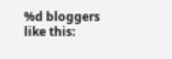%d bloggers like this: